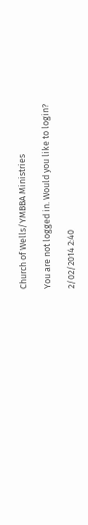Church of Wells/YMBBA Ministries

You are not logged in. Would you like to login?

2/02/2014 2:40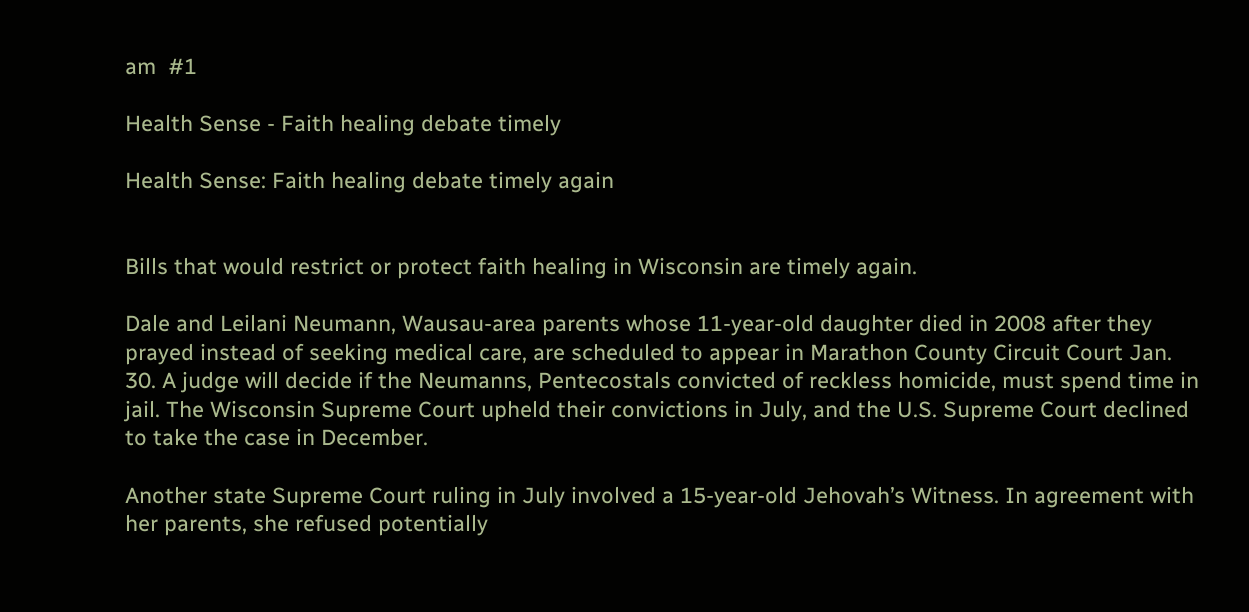am  #1

Health Sense - Faith healing debate timely

Health Sense: Faith healing debate timely again


Bills that would restrict or protect faith healing in Wisconsin are timely again.

Dale and Leilani Neumann, Wausau-area parents whose 11-year-old daughter died in 2008 after they prayed instead of seeking medical care, are scheduled to appear in Marathon County Circuit Court Jan. 30. A judge will decide if the Neumanns, Pentecostals convicted of reckless homicide, must spend time in jail. The Wisconsin Supreme Court upheld their convictions in July, and the U.S. Supreme Court declined to take the case in December.

Another state Supreme Court ruling in July involved a 15-year-old Jehovah’s Witness. In agreement with her parents, she refused potentially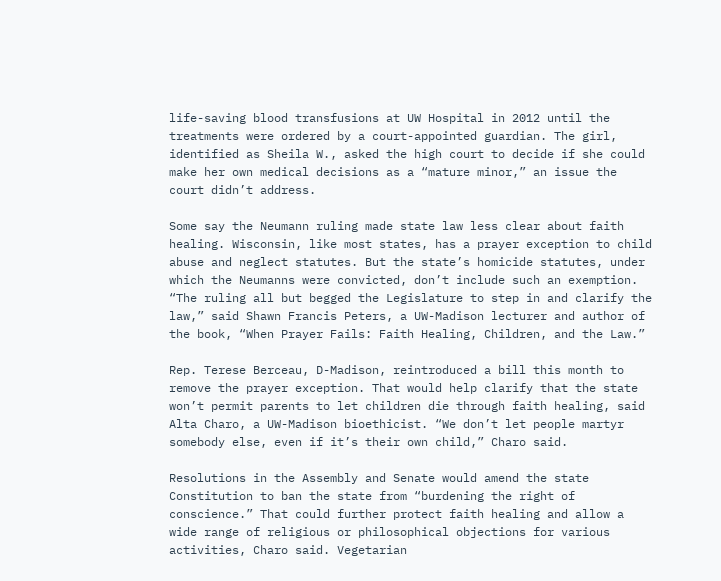life-saving blood transfusions at UW Hospital in 2012 until the treatments were ordered by a court-appointed guardian. The girl, identified as Sheila W., asked the high court to decide if she could make her own medical decisions as a “mature minor,” an issue the court didn’t address.

Some say the Neumann ruling made state law less clear about faith healing. Wisconsin, like most states, has a prayer exception to child abuse and neglect statutes. But the state’s homicide statutes, under which the Neumanns were convicted, don’t include such an exemption. “The ruling all but begged the Legislature to step in and clarify the law,” said Shawn Francis Peters, a UW-Madison lecturer and author of the book, “When Prayer Fails: Faith Healing, Children, and the Law.”

Rep. Terese Berceau, D-Madison, reintroduced a bill this month to remove the prayer exception. That would help clarify that the state won’t permit parents to let children die through faith healing, said Alta Charo, a UW-Madison bioethicist. “We don’t let people martyr somebody else, even if it’s their own child,” Charo said.

Resolutions in the Assembly and Senate would amend the state Constitution to ban the state from “burdening the right of conscience.” That could further protect faith healing and allow a wide range of religious or philosophical objections for various activities, Charo said. Vegetarian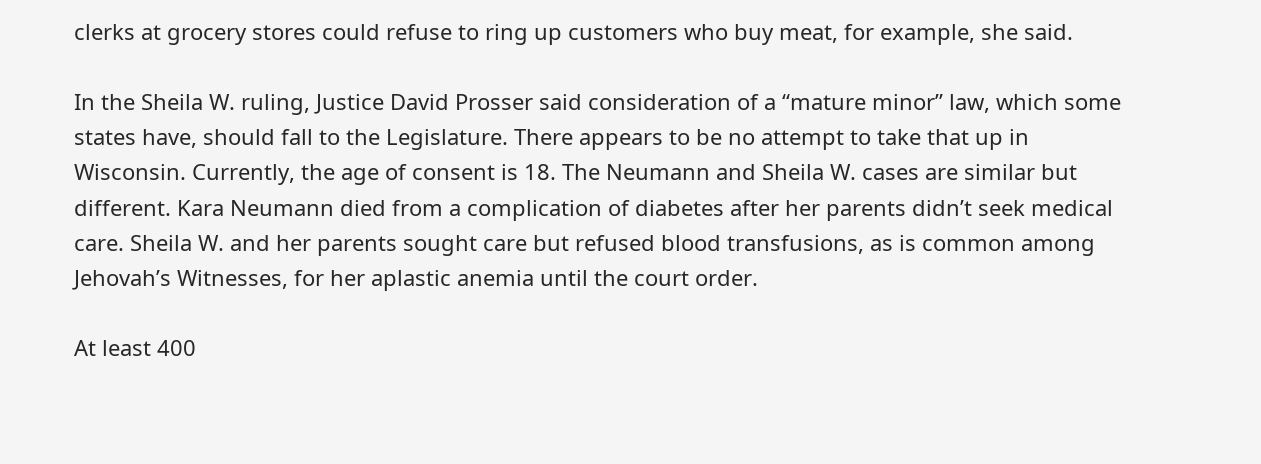clerks at grocery stores could refuse to ring up customers who buy meat, for example, she said.

In the Sheila W. ruling, Justice David Prosser said consideration of a “mature minor” law, which some states have, should fall to the Legislature. There appears to be no attempt to take that up in Wisconsin. Currently, the age of consent is 18. The Neumann and Sheila W. cases are similar but different. Kara Neumann died from a complication of diabetes after her parents didn’t seek medical care. Sheila W. and her parents sought care but refused blood transfusions, as is common among Jehovah’s Witnesses, for her aplastic anemia until the court order.

At least 400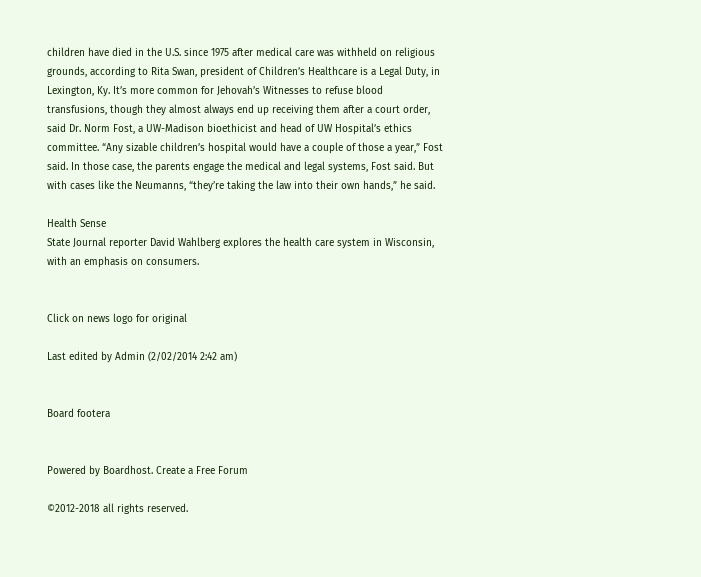children have died in the U.S. since 1975 after medical care was withheld on religious grounds, according to Rita Swan, president of Children’s Healthcare is a Legal Duty, in Lexington, Ky. It’s more common for Jehovah’s Witnesses to refuse blood transfusions, though they almost always end up receiving them after a court order, said Dr. Norm Fost, a UW-Madison bioethicist and head of UW Hospital’s ethics committee. “Any sizable children’s hospital would have a couple of those a year,” Fost said. In those case, the parents engage the medical and legal systems, Fost said. But with cases like the Neumanns, “they’re taking the law into their own hands,” he said.

Health Sense
State Journal reporter David Wahlberg explores the health care system in Wisconsin, with an emphasis on consumers.


Click on news logo for original

Last edited by Admin (2/02/2014 2:42 am)


Board footera


Powered by Boardhost. Create a Free Forum

©2012-2018 all rights reserved.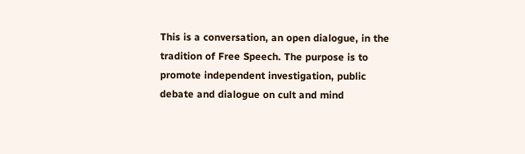This is a conversation, an open dialogue, in the tradition of Free Speech. The purpose is to promote independent investigation, public debate and dialogue on cult and mind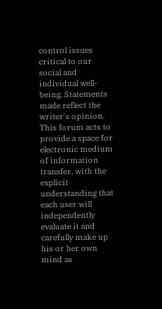control issues critical to our social and individual well-being. Statements made reflect the writer's opinion. This forum acts to provide a space for electronic medium of information transfer, with the explicit understanding that each user will independently evaluate it and carefully make up his or her own mind as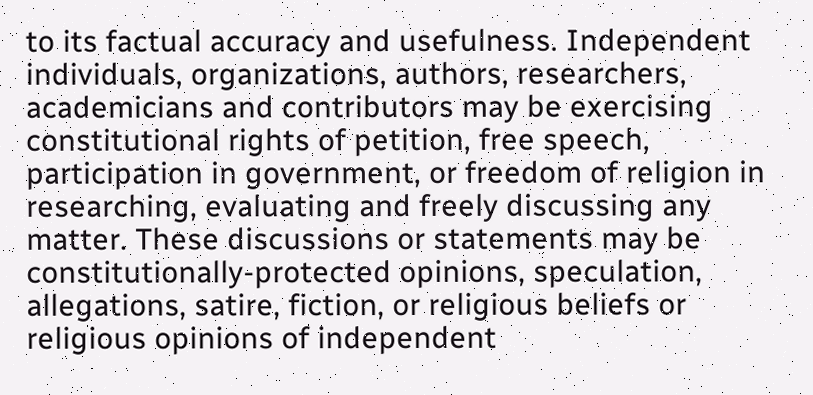to its factual accuracy and usefulness. Independent individuals, organizations, authors, researchers, academicians and contributors may be exercising constitutional rights of petition, free speech, participation in government, or freedom of religion in researching, evaluating and freely discussing any matter. These discussions or statements may be constitutionally-protected opinions, speculation, allegations, satire, fiction, or religious beliefs or religious opinions of independent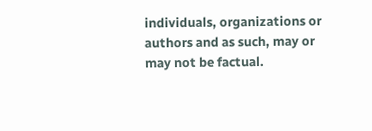individuals, organizations or authors and as such, may or may not be factual.